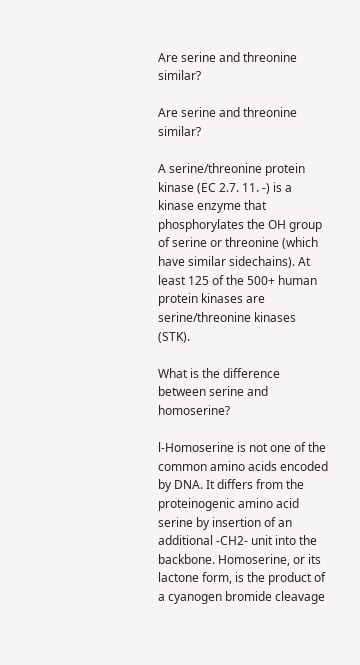Are serine and threonine similar?

Are serine and threonine similar?

A serine/threonine protein kinase (EC 2.7. 11. -) is a kinase enzyme that phosphorylates the OH group of serine or threonine (which have similar sidechains). At least 125 of the 500+ human protein kinases are serine/threonine kinases (STK).

What is the difference between serine and homoserine?

l-Homoserine is not one of the common amino acids encoded by DNA. It differs from the proteinogenic amino acid serine by insertion of an additional -CH2- unit into the backbone. Homoserine, or its lactone form, is the product of a cyanogen bromide cleavage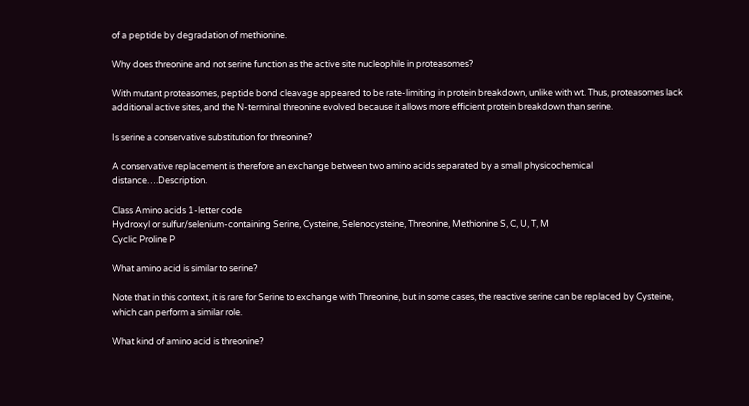of a peptide by degradation of methionine.

Why does threonine and not serine function as the active site nucleophile in proteasomes?

With mutant proteasomes, peptide bond cleavage appeared to be rate-limiting in protein breakdown, unlike with wt. Thus, proteasomes lack additional active sites, and the N-terminal threonine evolved because it allows more efficient protein breakdown than serine.

Is serine a conservative substitution for threonine?

A conservative replacement is therefore an exchange between two amino acids separated by a small physicochemical distance….Description.

Class Amino acids 1-letter code
Hydroxyl or sulfur/selenium-containing Serine, Cysteine, Selenocysteine, Threonine, Methionine S, C, U, T, M
Cyclic Proline P

What amino acid is similar to serine?

Note that in this context, it is rare for Serine to exchange with Threonine, but in some cases, the reactive serine can be replaced by Cysteine, which can perform a similar role.

What kind of amino acid is threonine?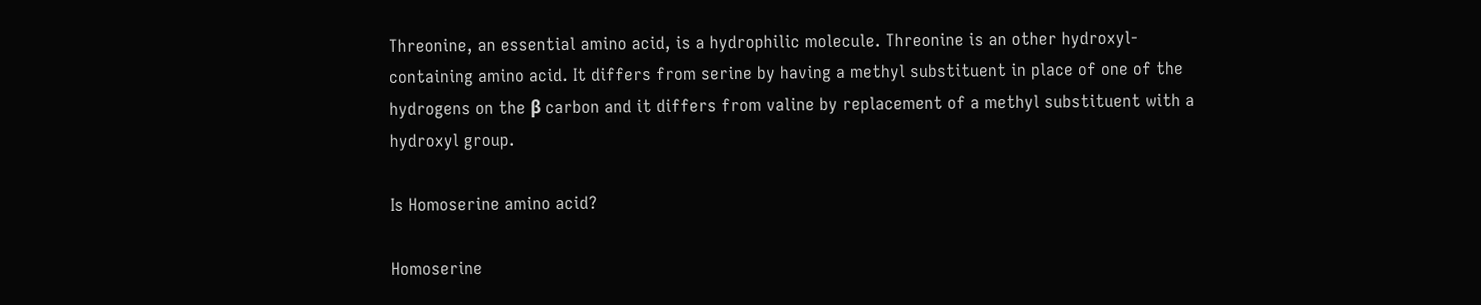Threonine, an essential amino acid, is a hydrophilic molecule. Threonine is an other hydroxyl-containing amino acid. It differs from serine by having a methyl substituent in place of one of the hydrogens on the β carbon and it differs from valine by replacement of a methyl substituent with a hydroxyl group.

Is Homoserine amino acid?

Homoserine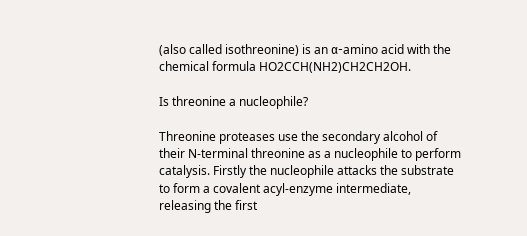(also called isothreonine) is an α-amino acid with the chemical formula HO2CCH(NH2)CH2CH2OH.

Is threonine a nucleophile?

Threonine proteases use the secondary alcohol of their N-terminal threonine as a nucleophile to perform catalysis. Firstly the nucleophile attacks the substrate to form a covalent acyl-enzyme intermediate, releasing the first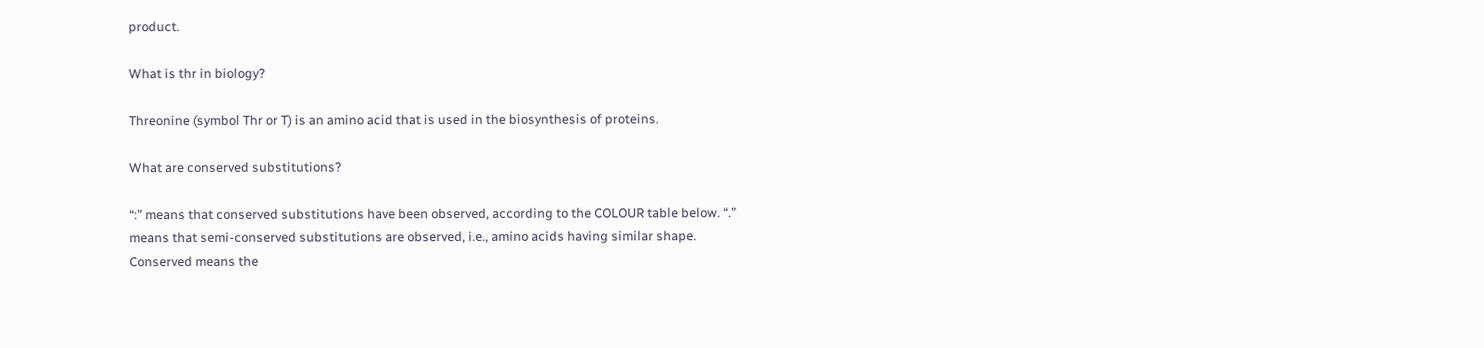product.

What is thr in biology?

Threonine (symbol Thr or T) is an amino acid that is used in the biosynthesis of proteins.

What are conserved substitutions?

“:” means that conserved substitutions have been observed, according to the COLOUR table below. “.” means that semi-conserved substitutions are observed, i.e., amino acids having similar shape. Conserved means the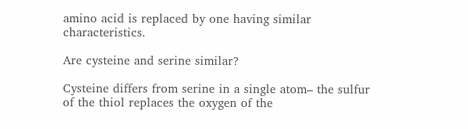amino acid is replaced by one having similar characteristics.

Are cysteine and serine similar?

Cysteine differs from serine in a single atom– the sulfur of the thiol replaces the oxygen of the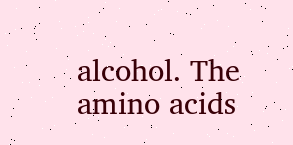alcohol. The amino acids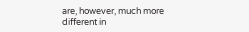are, however, much more different in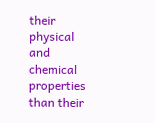their physical and chemical properties than their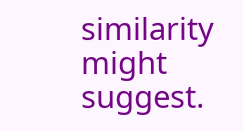similarity might suggest.